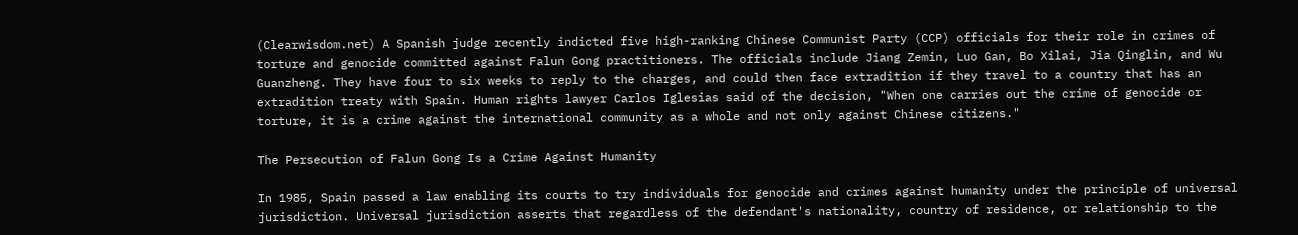(Clearwisdom.net) A Spanish judge recently indicted five high-ranking Chinese Communist Party (CCP) officials for their role in crimes of torture and genocide committed against Falun Gong practitioners. The officials include Jiang Zemin, Luo Gan, Bo Xilai, Jia Qinglin, and Wu Guanzheng. They have four to six weeks to reply to the charges, and could then face extradition if they travel to a country that has an extradition treaty with Spain. Human rights lawyer Carlos Iglesias said of the decision, "When one carries out the crime of genocide or torture, it is a crime against the international community as a whole and not only against Chinese citizens."

The Persecution of Falun Gong Is a Crime Against Humanity

In 1985, Spain passed a law enabling its courts to try individuals for genocide and crimes against humanity under the principle of universal jurisdiction. Universal jurisdiction asserts that regardless of the defendant's nationality, country of residence, or relationship to the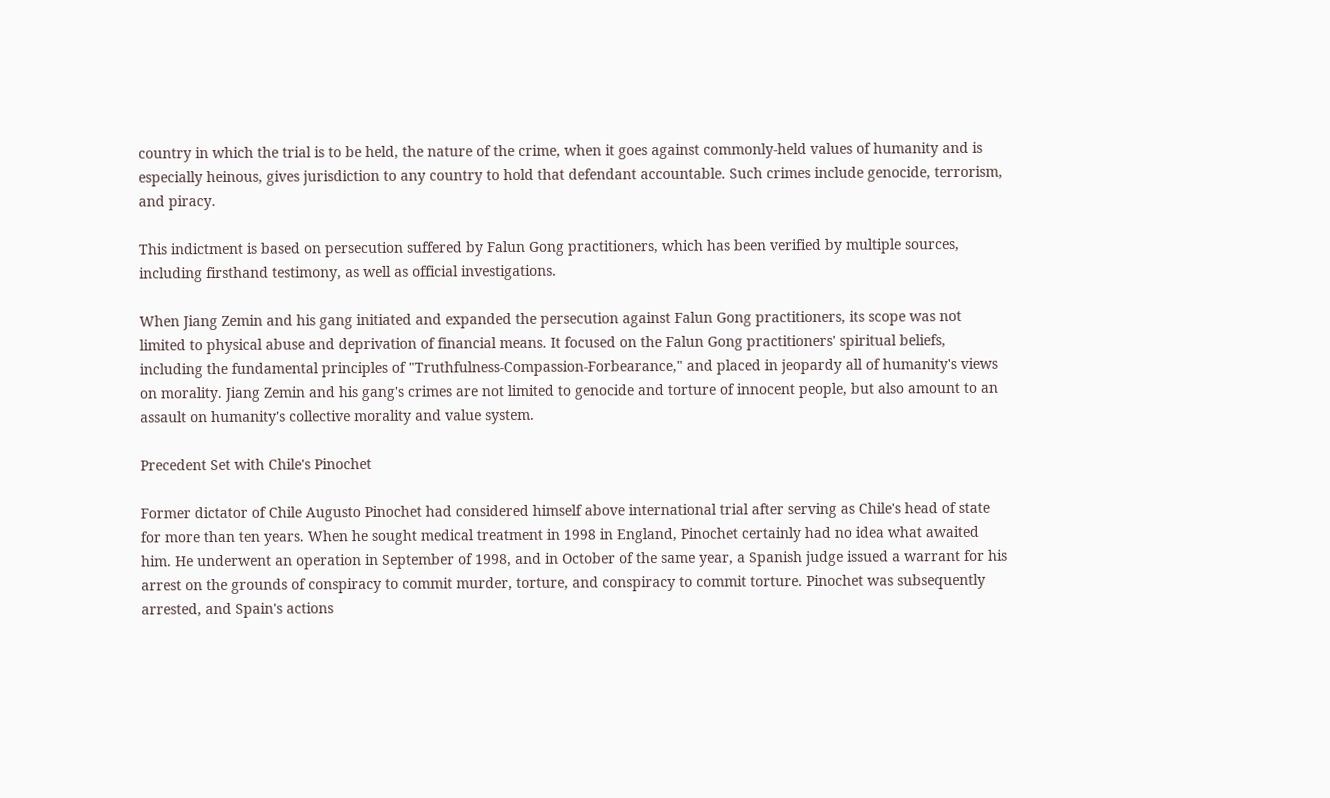country in which the trial is to be held, the nature of the crime, when it goes against commonly-held values of humanity and is especially heinous, gives jurisdiction to any country to hold that defendant accountable. Such crimes include genocide, terrorism, and piracy.

This indictment is based on persecution suffered by Falun Gong practitioners, which has been verified by multiple sources, including firsthand testimony, as well as official investigations.

When Jiang Zemin and his gang initiated and expanded the persecution against Falun Gong practitioners, its scope was not limited to physical abuse and deprivation of financial means. It focused on the Falun Gong practitioners' spiritual beliefs, including the fundamental principles of "Truthfulness-Compassion-Forbearance," and placed in jeopardy all of humanity's views on morality. Jiang Zemin and his gang's crimes are not limited to genocide and torture of innocent people, but also amount to an assault on humanity's collective morality and value system.

Precedent Set with Chile's Pinochet

Former dictator of Chile Augusto Pinochet had considered himself above international trial after serving as Chile's head of state for more than ten years. When he sought medical treatment in 1998 in England, Pinochet certainly had no idea what awaited him. He underwent an operation in September of 1998, and in October of the same year, a Spanish judge issued a warrant for his arrest on the grounds of conspiracy to commit murder, torture, and conspiracy to commit torture. Pinochet was subsequently arrested, and Spain's actions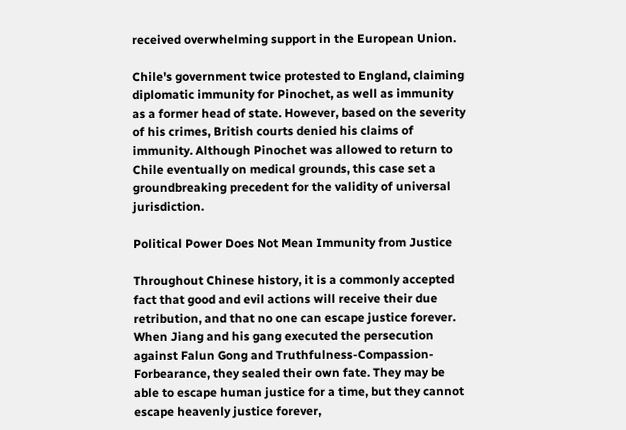received overwhelming support in the European Union.

Chile's government twice protested to England, claiming diplomatic immunity for Pinochet, as well as immunity as a former head of state. However, based on the severity of his crimes, British courts denied his claims of immunity. Although Pinochet was allowed to return to Chile eventually on medical grounds, this case set a groundbreaking precedent for the validity of universal jurisdiction.

Political Power Does Not Mean Immunity from Justice

Throughout Chinese history, it is a commonly accepted fact that good and evil actions will receive their due retribution, and that no one can escape justice forever. When Jiang and his gang executed the persecution against Falun Gong and Truthfulness-Compassion-Forbearance, they sealed their own fate. They may be able to escape human justice for a time, but they cannot escape heavenly justice forever,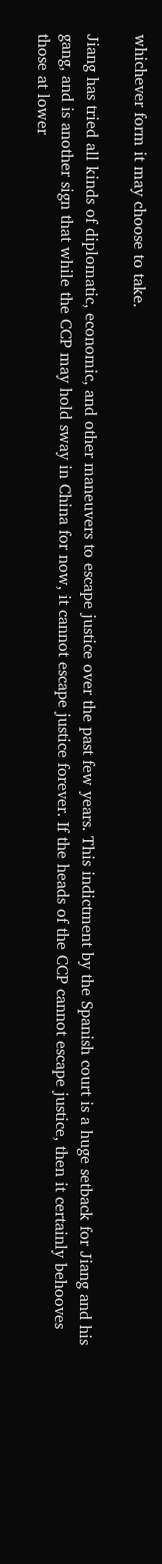whichever form it may choose to take.

Jiang has tried all kinds of diplomatic, economic, and other maneuvers to escape justice over the past few years. This indictment by the Spanish court is a huge setback for Jiang and his gang, and is another sign that while the CCP may hold sway in China for now, it cannot escape justice forever. If the heads of the CCP cannot escape justice, then it certainly behooves those at lower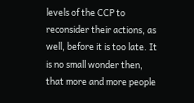levels of the CCP to reconsider their actions, as well, before it is too late. It is no small wonder then, that more and more people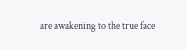are awakening to the true face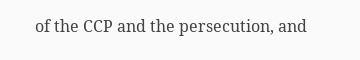of the CCP and the persecution, and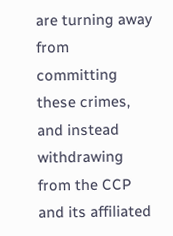are turning away from committing these crimes, and instead withdrawing from the CCP and its affiliated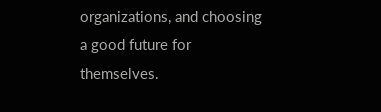organizations, and choosing a good future for themselves.